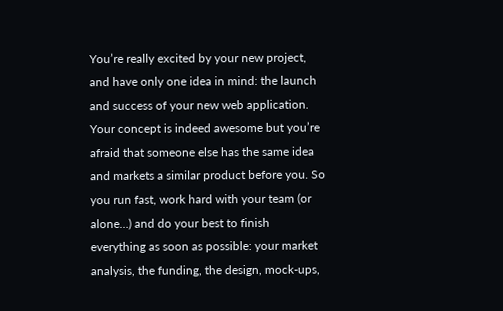You’re really excited by your new project, and have only one idea in mind: the launch and success of your new web application.
Your concept is indeed awesome but you’re afraid that someone else has the same idea and markets a similar product before you. So you run fast, work hard with your team (or alone…) and do your best to finish everything as soon as possible: your market analysis, the funding, the design, mock-ups,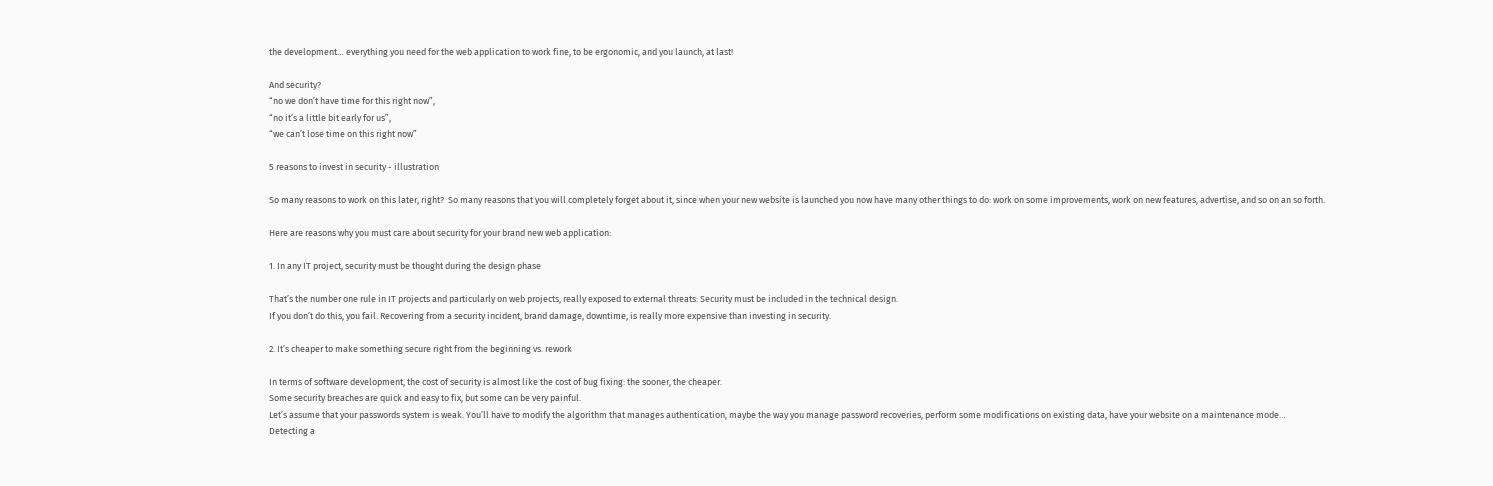the development… everything you need for the web application to work fine, to be ergonomic, and you launch, at last!

And security?
“no we don’t have time for this right now”,
“no it’s a little bit early for us”,
“we can’t lose time on this right now”

5 reasons to invest in security - illustration

So many reasons to work on this later, right?  So many reasons that you will completely forget about it, since when your new website is launched you now have many other things to do: work on some improvements, work on new features, advertise, and so on an so forth.

Here are reasons why you must care about security for your brand new web application:

1. In any IT project, security must be thought during the design phase

That’s the number one rule in IT projects and particularly on web projects, really exposed to external threats: Security must be included in the technical design.
If you don’t do this, you fail. Recovering from a security incident, brand damage, downtime, is really more expensive than investing in security.

2. It’s cheaper to make something secure right from the beginning vs. rework

In terms of software development, the cost of security is almost like the cost of bug fixing: the sooner, the cheaper.
Some security breaches are quick and easy to fix, but some can be very painful.
Let’s assume that your passwords system is weak. You’ll have to modify the algorithm that manages authentication, maybe the way you manage password recoveries, perform some modifications on existing data, have your website on a maintenance mode…
Detecting a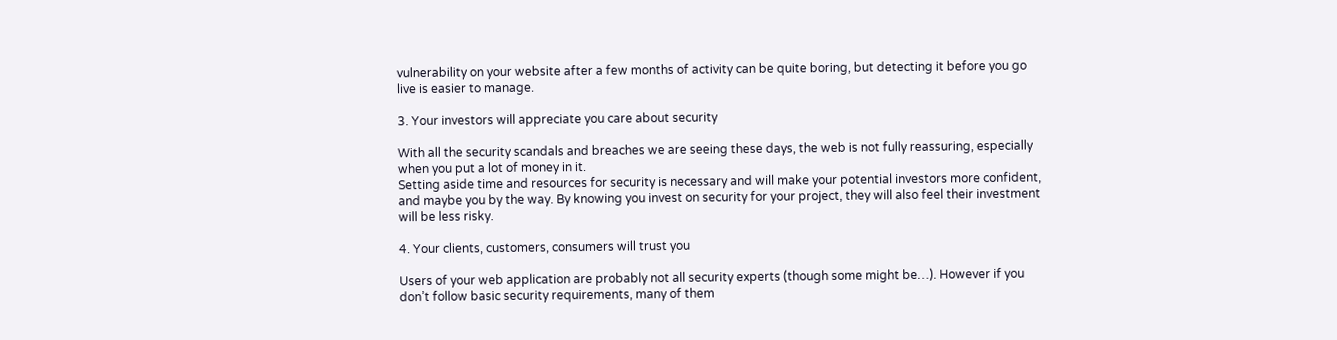vulnerability on your website after a few months of activity can be quite boring, but detecting it before you go live is easier to manage.

3. Your investors will appreciate you care about security

With all the security scandals and breaches we are seeing these days, the web is not fully reassuring, especially when you put a lot of money in it.
Setting aside time and resources for security is necessary and will make your potential investors more confident, and maybe you by the way. By knowing you invest on security for your project, they will also feel their investment will be less risky.

4. Your clients, customers, consumers will trust you

Users of your web application are probably not all security experts (though some might be…). However if you don’t follow basic security requirements, many of them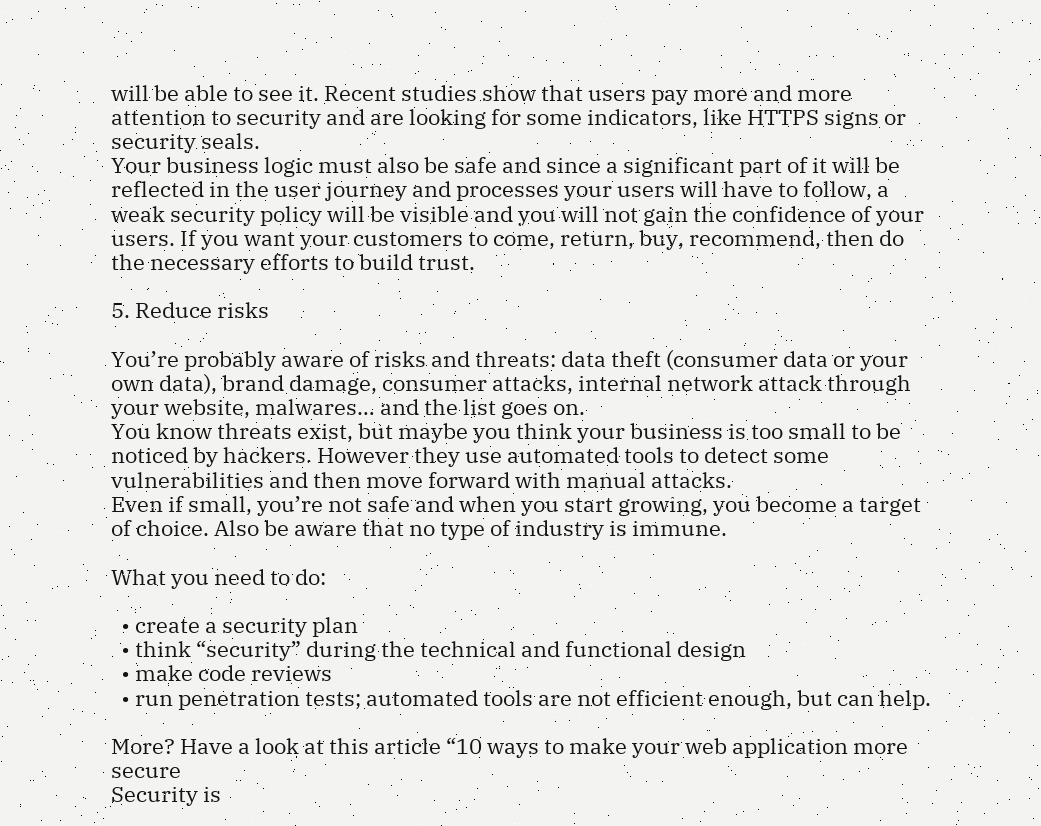will be able to see it. Recent studies show that users pay more and more attention to security and are looking for some indicators, like HTTPS signs or security seals.
Your business logic must also be safe and since a significant part of it will be reflected in the user journey and processes your users will have to follow, a weak security policy will be visible and you will not gain the confidence of your users. If you want your customers to come, return, buy, recommend, then do the necessary efforts to build trust.

5. Reduce risks

You’re probably aware of risks and threats: data theft (consumer data or your own data), brand damage, consumer attacks, internal network attack through your website, malwares… and the list goes on.
You know threats exist, but maybe you think your business is too small to be noticed by hackers. However they use automated tools to detect some vulnerabilities and then move forward with manual attacks.
Even if small, you’re not safe and when you start growing, you become a target of choice. Also be aware that no type of industry is immune.

What you need to do:

  • create a security plan
  • think “security” during the technical and functional design
  • make code reviews
  • run penetration tests; automated tools are not efficient enough, but can help.

More? Have a look at this article “10 ways to make your web application more secure
Security is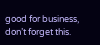good for business, don’t forget this.